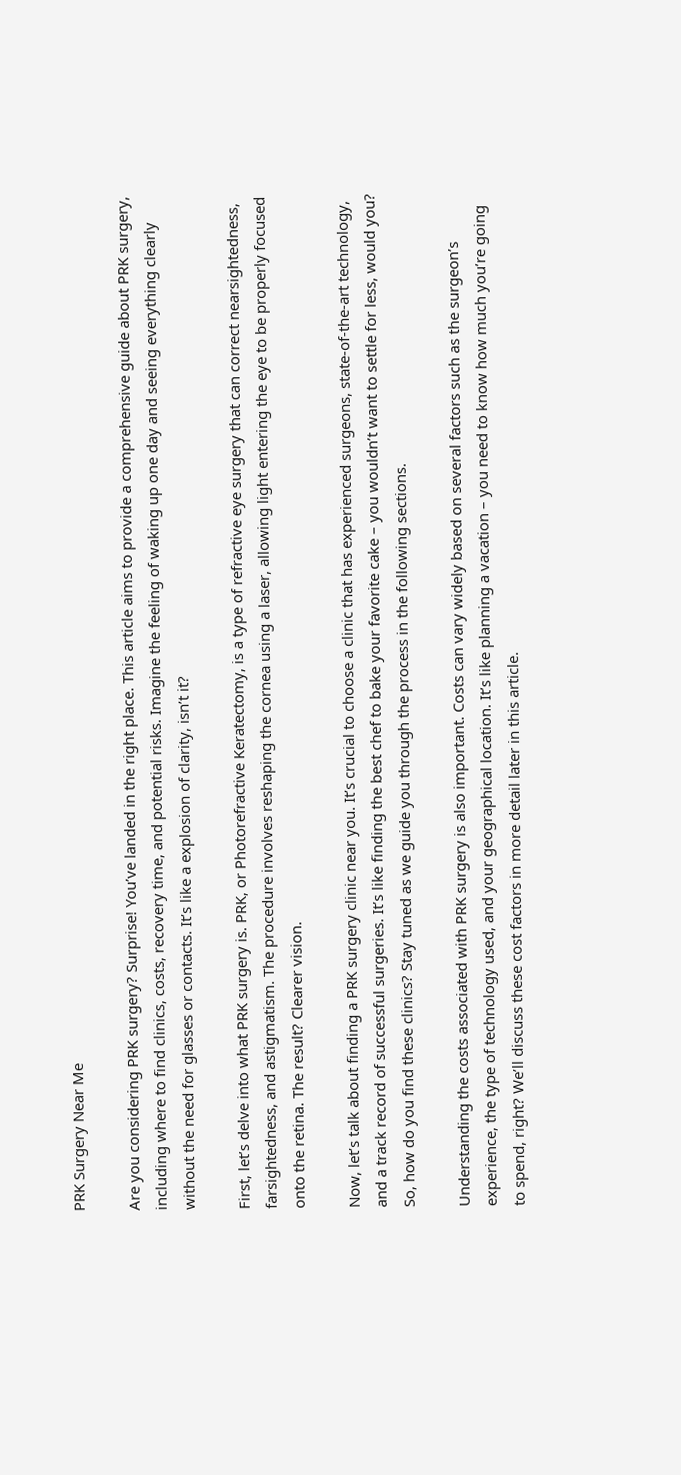PRK Surgery Near Me

Are you considering PRK surgery? Surprise! You’ve landed in the right place. This article aims to provide a comprehensive guide about PRK surgery, including where to find clinics, costs, recovery time, and potential risks. Imagine the feeling of waking up one day and seeing everything clearly without the need for glasses or contacts. It’s like a explosion of clarity, isn’t it?

First, let’s delve into what PRK surgery is. PRK, or Photorefractive Keratectomy, is a type of refractive eye surgery that can correct nearsightedness, farsightedness, and astigmatism. The procedure involves reshaping the cornea using a laser, allowing light entering the eye to be properly focused onto the retina. The result? Clearer vision.

Now, let’s talk about finding a PRK surgery clinic near you. It’s crucial to choose a clinic that has experienced surgeons, state-of-the-art technology, and a track record of successful surgeries. It’s like finding the best chef to bake your favorite cake – you wouldn’t want to settle for less, would you? So, how do you find these clinics? Stay tuned as we guide you through the process in the following sections.

Understanding the costs associated with PRK surgery is also important. Costs can vary widely based on several factors such as the surgeon’s experience, the type of technology used, and your geographical location. It’s like planning a vacation – you need to know how much you’re going to spend, right? We’ll discuss these cost factors in more detail later in this article.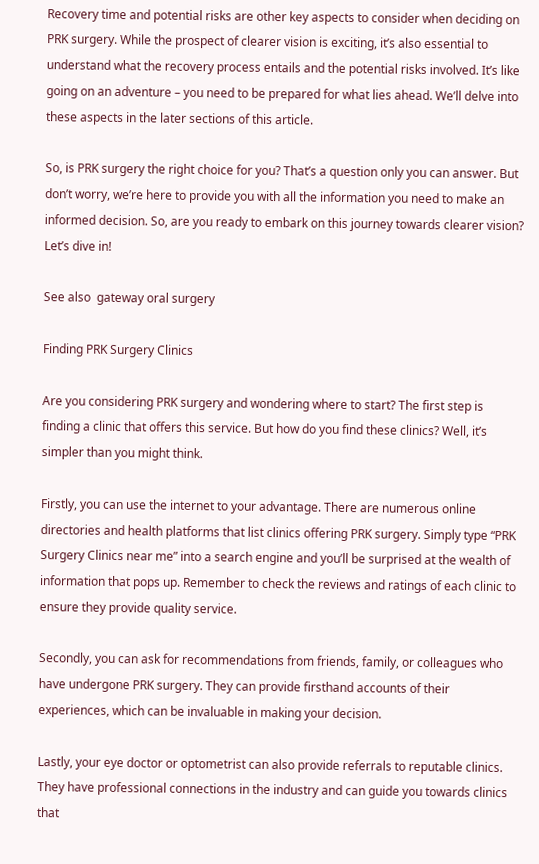Recovery time and potential risks are other key aspects to consider when deciding on PRK surgery. While the prospect of clearer vision is exciting, it’s also essential to understand what the recovery process entails and the potential risks involved. It’s like going on an adventure – you need to be prepared for what lies ahead. We’ll delve into these aspects in the later sections of this article.

So, is PRK surgery the right choice for you? That’s a question only you can answer. But don’t worry, we’re here to provide you with all the information you need to make an informed decision. So, are you ready to embark on this journey towards clearer vision? Let’s dive in!

See also  gateway oral surgery

Finding PRK Surgery Clinics

Are you considering PRK surgery and wondering where to start? The first step is finding a clinic that offers this service. But how do you find these clinics? Well, it’s simpler than you might think.

Firstly, you can use the internet to your advantage. There are numerous online directories and health platforms that list clinics offering PRK surgery. Simply type “PRK Surgery Clinics near me” into a search engine and you’ll be surprised at the wealth of information that pops up. Remember to check the reviews and ratings of each clinic to ensure they provide quality service.

Secondly, you can ask for recommendations from friends, family, or colleagues who have undergone PRK surgery. They can provide firsthand accounts of their experiences, which can be invaluable in making your decision.

Lastly, your eye doctor or optometrist can also provide referrals to reputable clinics. They have professional connections in the industry and can guide you towards clinics that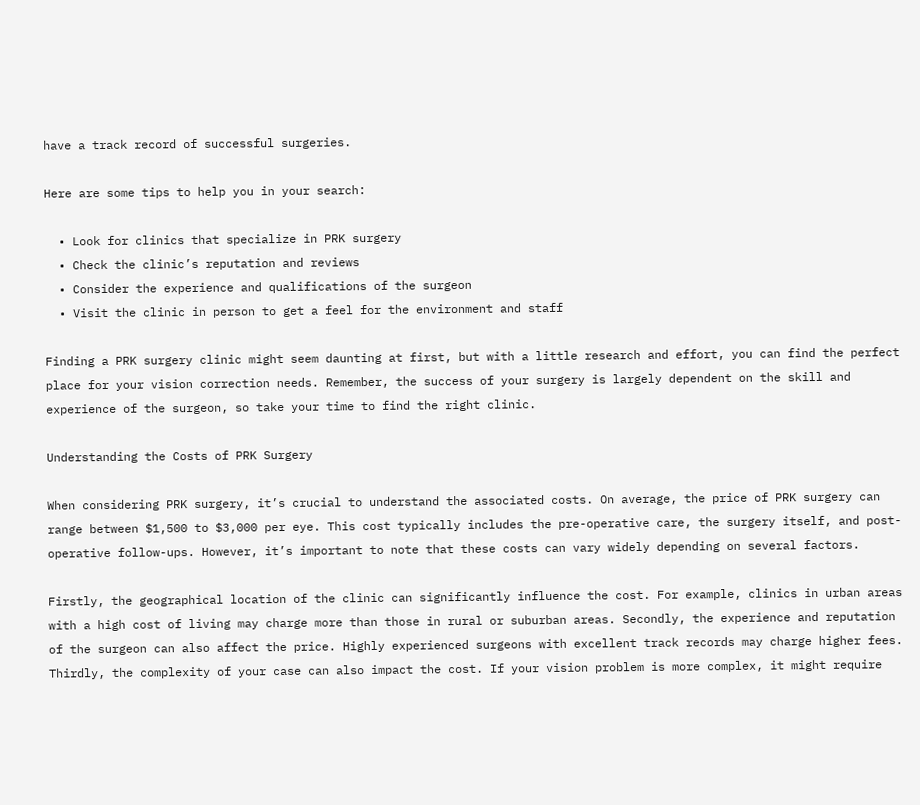have a track record of successful surgeries.

Here are some tips to help you in your search:

  • Look for clinics that specialize in PRK surgery
  • Check the clinic’s reputation and reviews
  • Consider the experience and qualifications of the surgeon
  • Visit the clinic in person to get a feel for the environment and staff

Finding a PRK surgery clinic might seem daunting at first, but with a little research and effort, you can find the perfect place for your vision correction needs. Remember, the success of your surgery is largely dependent on the skill and experience of the surgeon, so take your time to find the right clinic.

Understanding the Costs of PRK Surgery

When considering PRK surgery, it’s crucial to understand the associated costs. On average, the price of PRK surgery can range between $1,500 to $3,000 per eye. This cost typically includes the pre-operative care, the surgery itself, and post-operative follow-ups. However, it’s important to note that these costs can vary widely depending on several factors.

Firstly, the geographical location of the clinic can significantly influence the cost. For example, clinics in urban areas with a high cost of living may charge more than those in rural or suburban areas. Secondly, the experience and reputation of the surgeon can also affect the price. Highly experienced surgeons with excellent track records may charge higher fees. Thirdly, the complexity of your case can also impact the cost. If your vision problem is more complex, it might require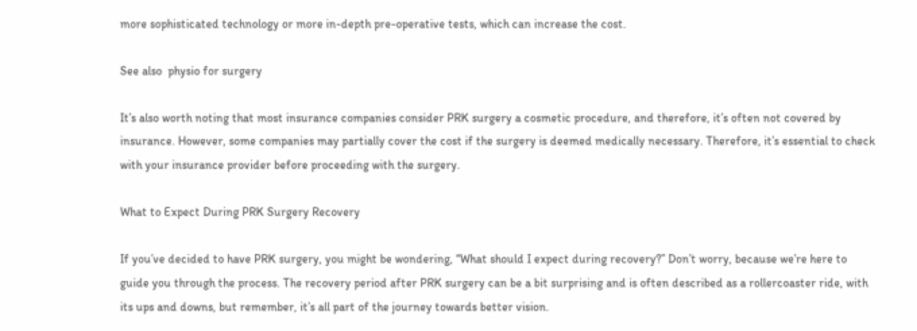more sophisticated technology or more in-depth pre-operative tests, which can increase the cost.

See also  physio for surgery

It’s also worth noting that most insurance companies consider PRK surgery a cosmetic procedure, and therefore, it’s often not covered by insurance. However, some companies may partially cover the cost if the surgery is deemed medically necessary. Therefore, it’s essential to check with your insurance provider before proceeding with the surgery.

What to Expect During PRK Surgery Recovery

If you’ve decided to have PRK surgery, you might be wondering, “What should I expect during recovery?” Don’t worry, because we’re here to guide you through the process. The recovery period after PRK surgery can be a bit surprising and is often described as a rollercoaster ride, with its ups and downs, but remember, it’s all part of the journey towards better vision.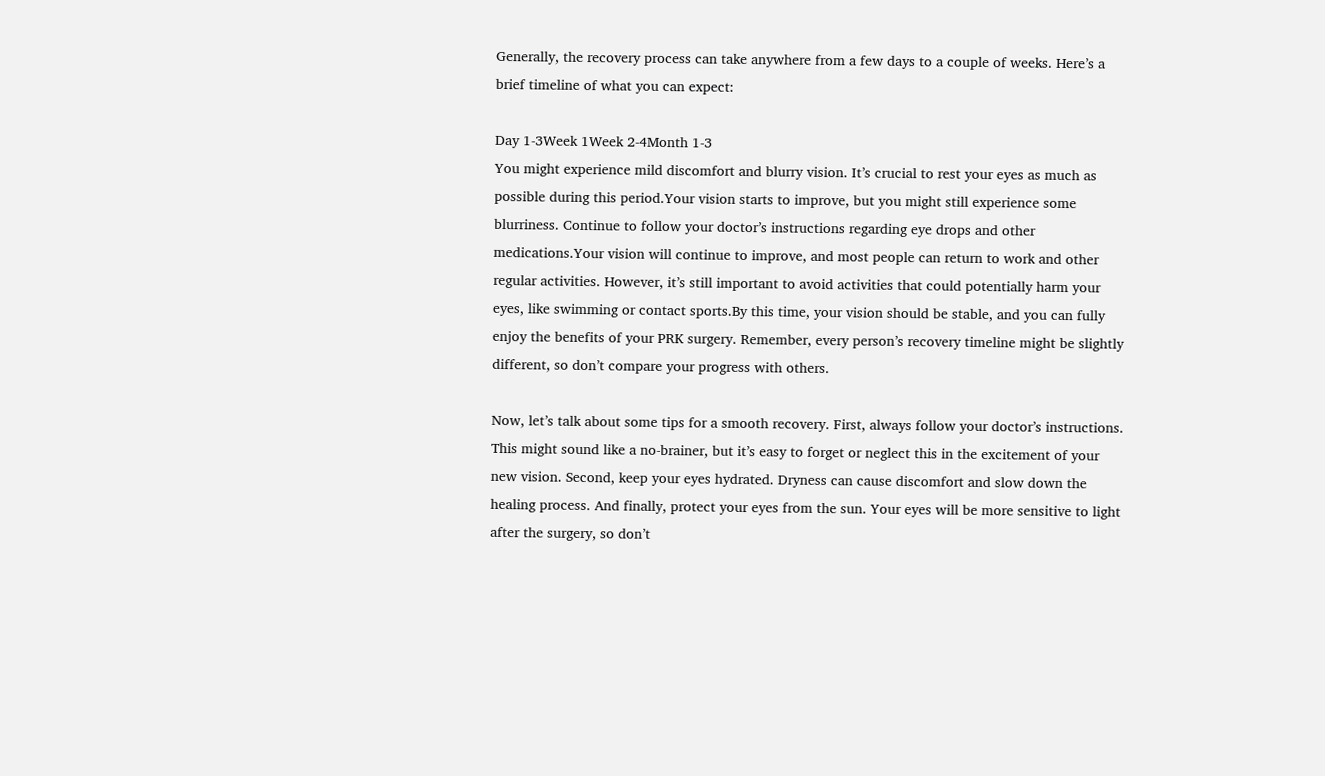Generally, the recovery process can take anywhere from a few days to a couple of weeks. Here’s a brief timeline of what you can expect:

Day 1-3Week 1Week 2-4Month 1-3
You might experience mild discomfort and blurry vision. It’s crucial to rest your eyes as much as possible during this period.Your vision starts to improve, but you might still experience some blurriness. Continue to follow your doctor’s instructions regarding eye drops and other medications.Your vision will continue to improve, and most people can return to work and other regular activities. However, it’s still important to avoid activities that could potentially harm your eyes, like swimming or contact sports.By this time, your vision should be stable, and you can fully enjoy the benefits of your PRK surgery. Remember, every person’s recovery timeline might be slightly different, so don’t compare your progress with others.

Now, let’s talk about some tips for a smooth recovery. First, always follow your doctor’s instructions. This might sound like a no-brainer, but it’s easy to forget or neglect this in the excitement of your new vision. Second, keep your eyes hydrated. Dryness can cause discomfort and slow down the healing process. And finally, protect your eyes from the sun. Your eyes will be more sensitive to light after the surgery, so don’t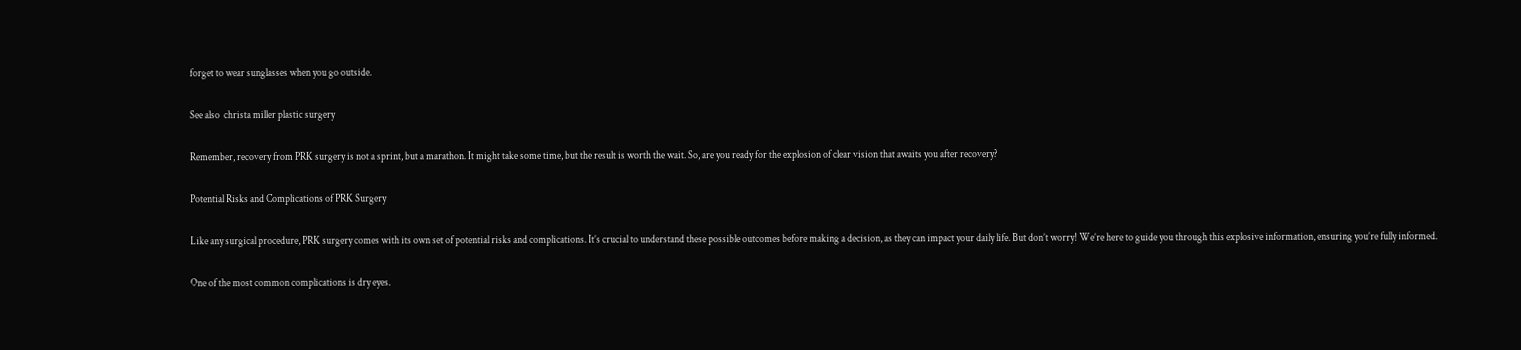forget to wear sunglasses when you go outside.

See also  christa miller plastic surgery

Remember, recovery from PRK surgery is not a sprint, but a marathon. It might take some time, but the result is worth the wait. So, are you ready for the explosion of clear vision that awaits you after recovery?

Potential Risks and Complications of PRK Surgery

Like any surgical procedure, PRK surgery comes with its own set of potential risks and complications. It’s crucial to understand these possible outcomes before making a decision, as they can impact your daily life. But don’t worry! We’re here to guide you through this explosive information, ensuring you’re fully informed.

One of the most common complications is dry eyes.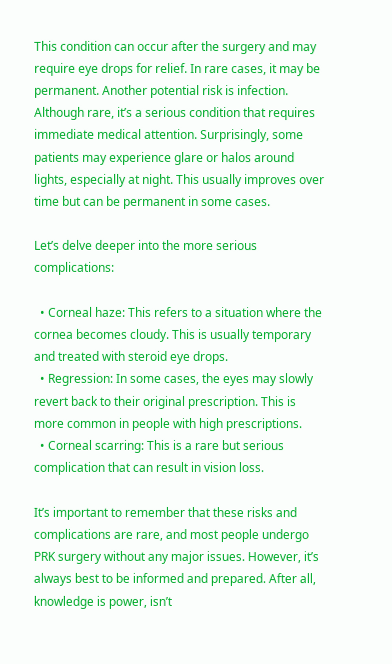This condition can occur after the surgery and may require eye drops for relief. In rare cases, it may be permanent. Another potential risk is infection. Although rare, it’s a serious condition that requires immediate medical attention. Surprisingly, some patients may experience glare or halos around lights, especially at night. This usually improves over time but can be permanent in some cases.

Let’s delve deeper into the more serious complications:

  • Corneal haze: This refers to a situation where the cornea becomes cloudy. This is usually temporary and treated with steroid eye drops.
  • Regression: In some cases, the eyes may slowly revert back to their original prescription. This is more common in people with high prescriptions.
  • Corneal scarring: This is a rare but serious complication that can result in vision loss.

It’s important to remember that these risks and complications are rare, and most people undergo PRK surgery without any major issues. However, it’s always best to be informed and prepared. After all, knowledge is power, isn’t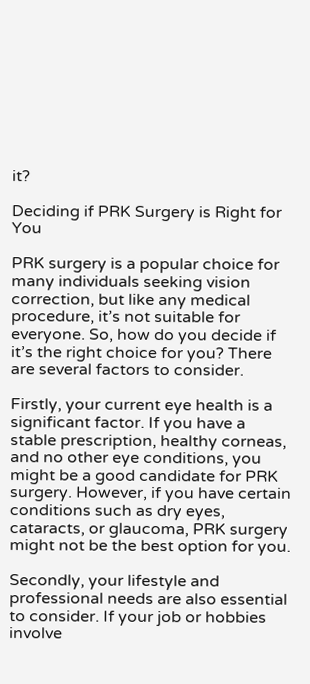it?

Deciding if PRK Surgery is Right for You

PRK surgery is a popular choice for many individuals seeking vision correction, but like any medical procedure, it’s not suitable for everyone. So, how do you decide if it’s the right choice for you? There are several factors to consider.

Firstly, your current eye health is a significant factor. If you have a stable prescription, healthy corneas, and no other eye conditions, you might be a good candidate for PRK surgery. However, if you have certain conditions such as dry eyes, cataracts, or glaucoma, PRK surgery might not be the best option for you.

Secondly, your lifestyle and professional needs are also essential to consider. If your job or hobbies involve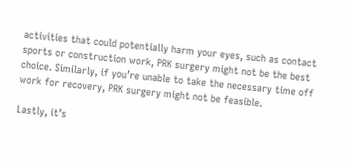activities that could potentially harm your eyes, such as contact sports or construction work, PRK surgery might not be the best choice. Similarly, if you’re unable to take the necessary time off work for recovery, PRK surgery might not be feasible.

Lastly, it’s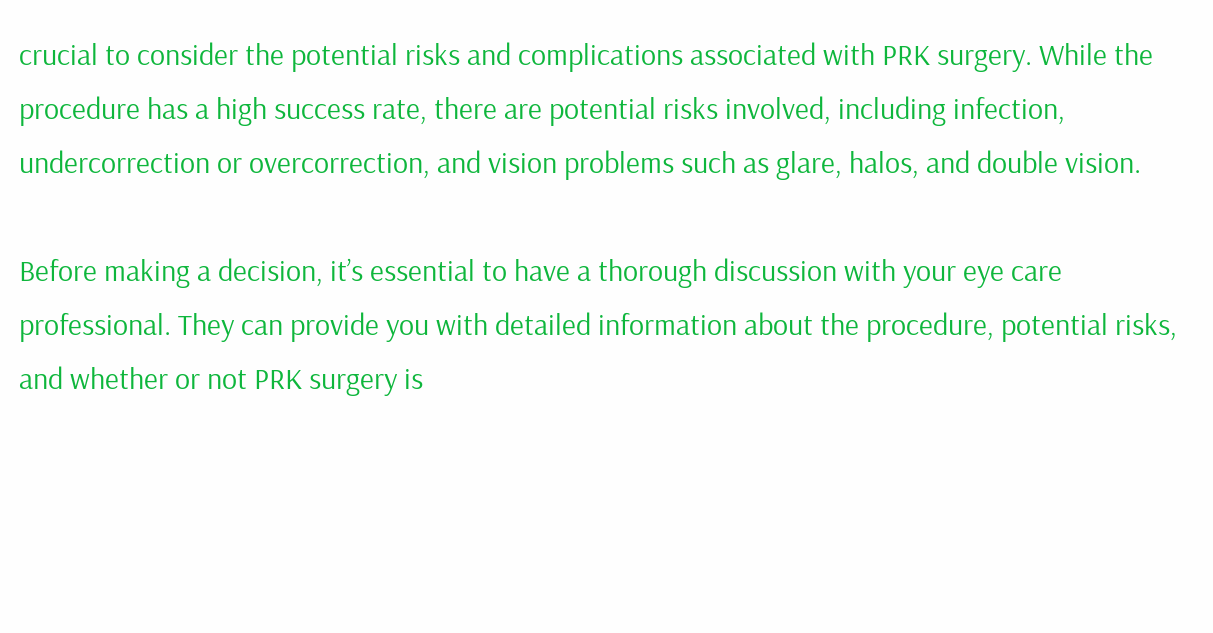crucial to consider the potential risks and complications associated with PRK surgery. While the procedure has a high success rate, there are potential risks involved, including infection, undercorrection or overcorrection, and vision problems such as glare, halos, and double vision.

Before making a decision, it’s essential to have a thorough discussion with your eye care professional. They can provide you with detailed information about the procedure, potential risks, and whether or not PRK surgery is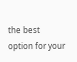the best option for your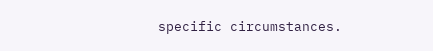specific circumstances.